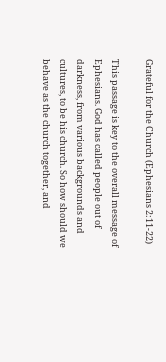Grateful for the Church (Ephesians 2:11-22)

This passage is key to the overall message of Ephesians. God has called people out of darkness, from various backgrounds and cultures, to be his church. So how should we behave as the church together, and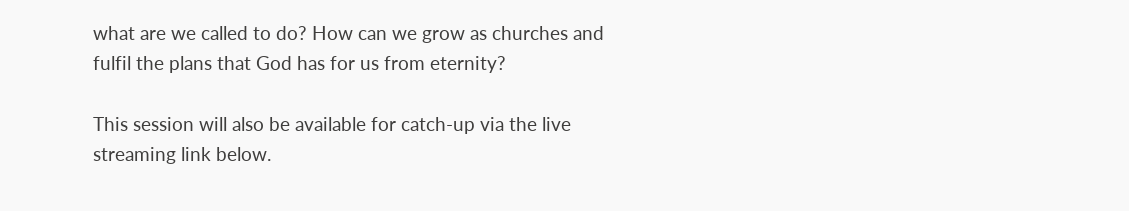what are we called to do? How can we grow as churches and fulfil the plans that God has for us from eternity?

This session will also be available for catch-up via the live streaming link below.